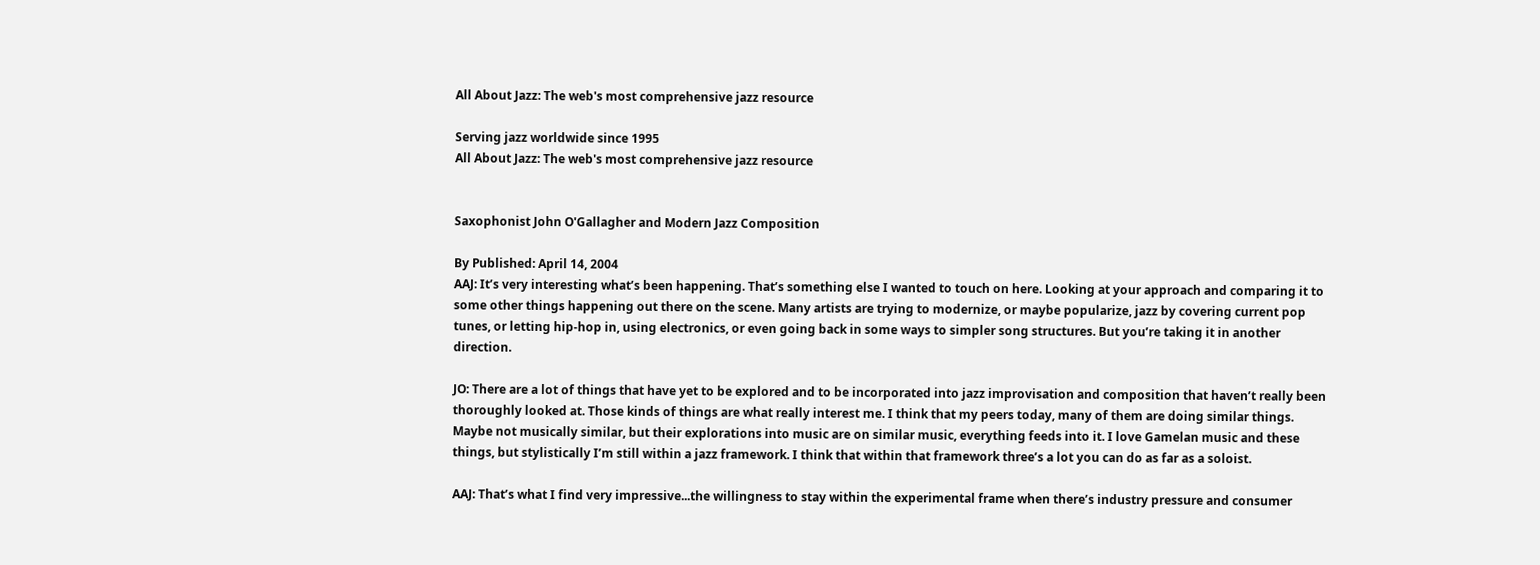All About Jazz: The web's most comprehensive jazz resource

Serving jazz worldwide since 1995
All About Jazz: The web's most comprehensive jazz resource


Saxophonist John O'Gallagher and Modern Jazz Composition

By Published: April 14, 2004
AAJ: It’s very interesting what’s been happening. That’s something else I wanted to touch on here. Looking at your approach and comparing it to some other things happening out there on the scene. Many artists are trying to modernize, or maybe popularize, jazz by covering current pop tunes, or letting hip-hop in, using electronics, or even going back in some ways to simpler song structures. But you’re taking it in another direction.

JO: There are a lot of things that have yet to be explored and to be incorporated into jazz improvisation and composition that haven’t really been thoroughly looked at. Those kinds of things are what really interest me. I think that my peers today, many of them are doing similar things. Maybe not musically similar, but their explorations into music are on similar music, everything feeds into it. I love Gamelan music and these things, but stylistically I’m still within a jazz framework. I think that within that framework three’s a lot you can do as far as a soloist.

AAJ: That’s what I find very impressive...the willingness to stay within the experimental frame when there’s industry pressure and consumer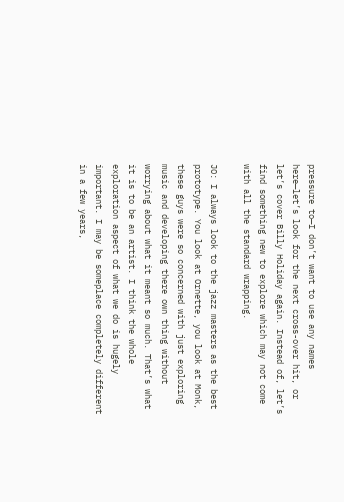pressure to—I don’t want to use any names here—let’s look for the next cross-over hit, or let’s cover Billy Holiday again. Instead of, let’s find something new to explore which may not come with all the standard wrapping.

JO: I always look to the jazz masters as the best prototype. You look at Ornette, you look at Monk, these guys were so concerned with just exploring music and developing there own thing without worrying about what it meant so much. That’s what it is to be an artist. I think the whole exploration aspect of what we do is hugely important. I may be someplace completely different in a few years,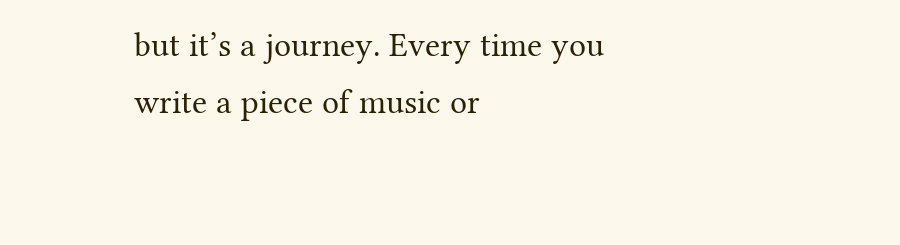but it’s a journey. Every time you write a piece of music or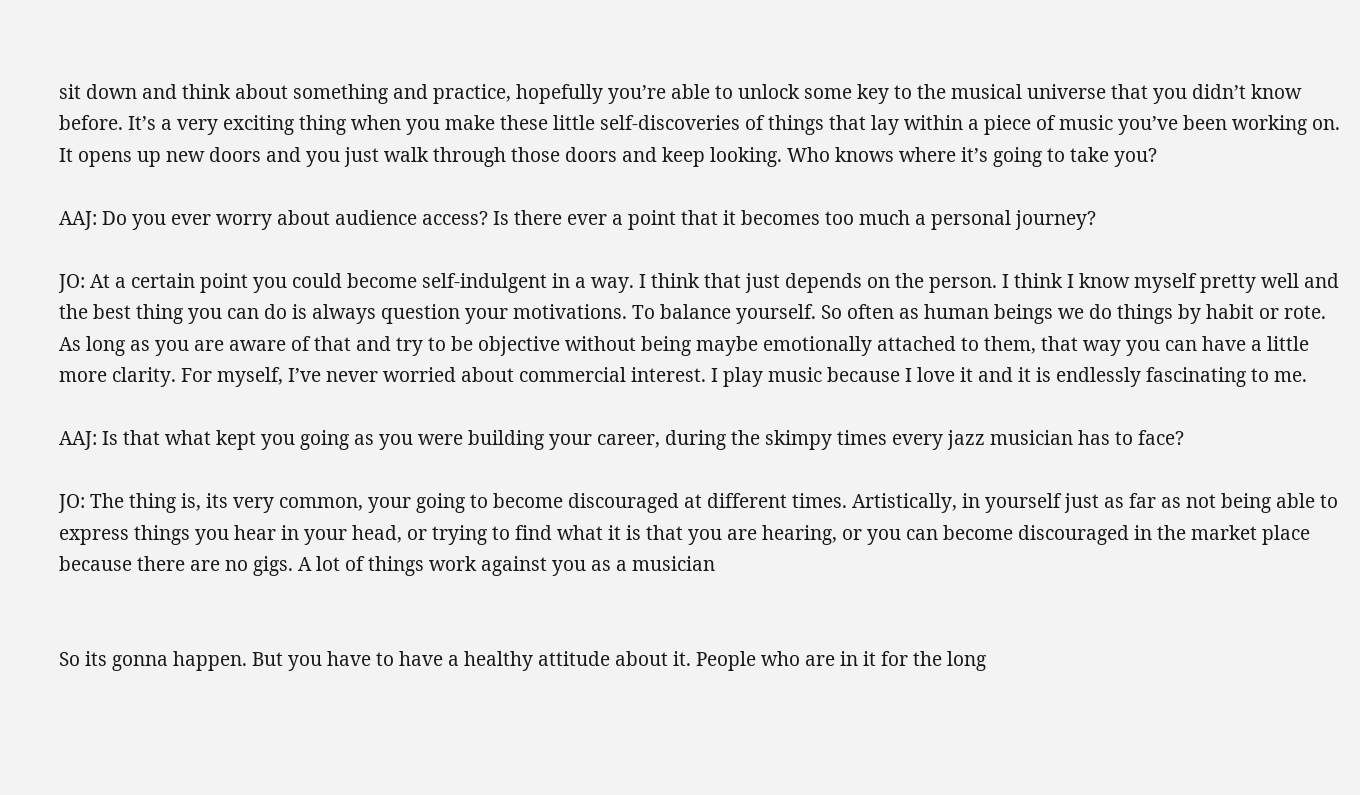sit down and think about something and practice, hopefully you’re able to unlock some key to the musical universe that you didn’t know before. It’s a very exciting thing when you make these little self-discoveries of things that lay within a piece of music you’ve been working on. It opens up new doors and you just walk through those doors and keep looking. Who knows where it’s going to take you?

AAJ: Do you ever worry about audience access? Is there ever a point that it becomes too much a personal journey?

JO: At a certain point you could become self-indulgent in a way. I think that just depends on the person. I think I know myself pretty well and the best thing you can do is always question your motivations. To balance yourself. So often as human beings we do things by habit or rote. As long as you are aware of that and try to be objective without being maybe emotionally attached to them, that way you can have a little more clarity. For myself, I’ve never worried about commercial interest. I play music because I love it and it is endlessly fascinating to me.

AAJ: Is that what kept you going as you were building your career, during the skimpy times every jazz musician has to face?

JO: The thing is, its very common, your going to become discouraged at different times. Artistically, in yourself just as far as not being able to express things you hear in your head, or trying to find what it is that you are hearing, or you can become discouraged in the market place because there are no gigs. A lot of things work against you as a musician


So its gonna happen. But you have to have a healthy attitude about it. People who are in it for the long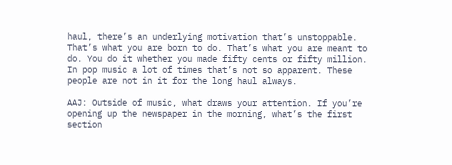haul, there’s an underlying motivation that’s unstoppable. That’s what you are born to do. That’s what you are meant to do. You do it whether you made fifty cents or fifty million. In pop music a lot of times that’s not so apparent. These people are not in it for the long haul always.

AAJ: Outside of music, what draws your attention. If you’re opening up the newspaper in the morning, what’s the first section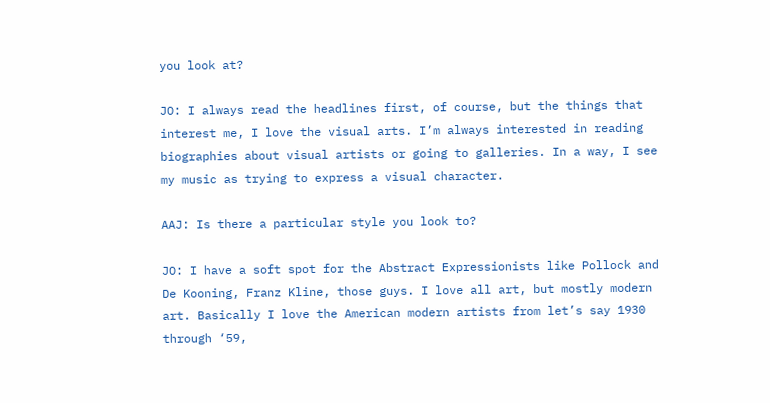you look at?

JO: I always read the headlines first, of course, but the things that interest me, I love the visual arts. I’m always interested in reading biographies about visual artists or going to galleries. In a way, I see my music as trying to express a visual character.

AAJ: Is there a particular style you look to?

JO: I have a soft spot for the Abstract Expressionists like Pollock and De Kooning, Franz Kline, those guys. I love all art, but mostly modern art. Basically I love the American modern artists from let’s say 1930 through ‘59,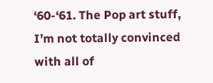‘60-‘61. The Pop art stuff, I’m not totally convinced with all of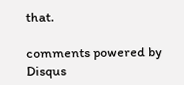that.

comments powered by Disqus